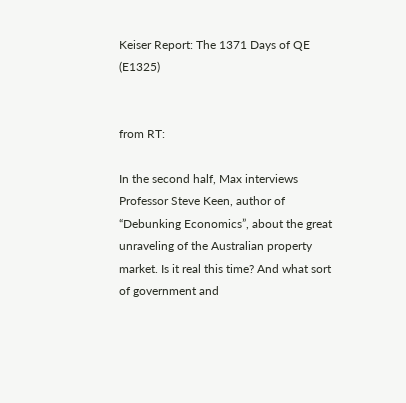Keiser Report: The 1371 Days of QE (E1325)


from RT:

In the second half, Max interviews Professor Steve Keen, author of “Debunking Economics”, about the great unraveling of the Australian property market. Is it real this time? And what sort of government and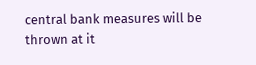central bank measures will be thrown at it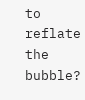to reflate the bubble?